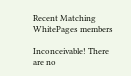Recent Matching
WhitePages members

Inconceivable! There are no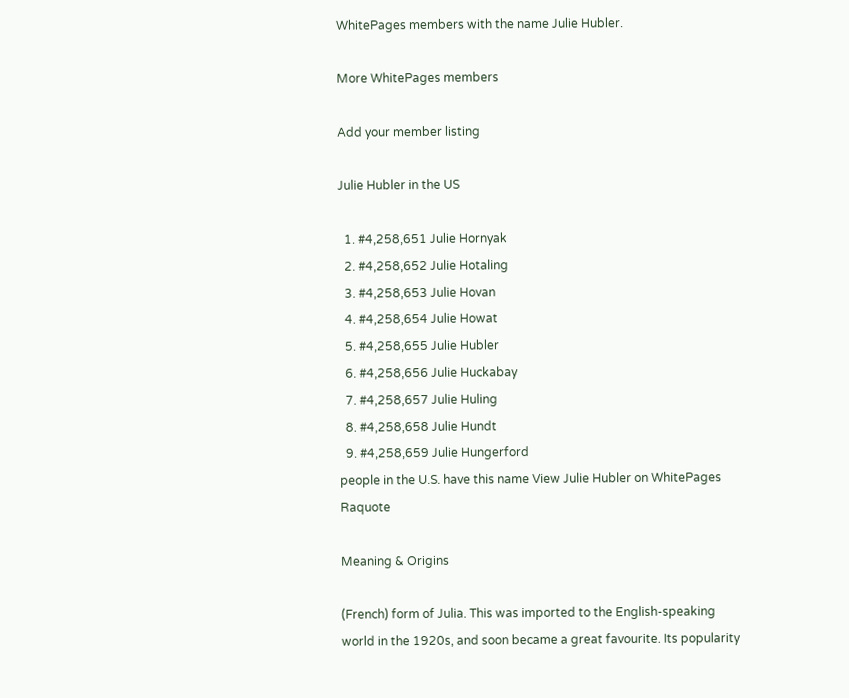WhitePages members with the name Julie Hubler.

More WhitePages members

Add your member listing

Julie Hubler in the US

  1. #4,258,651 Julie Hornyak
  2. #4,258,652 Julie Hotaling
  3. #4,258,653 Julie Hovan
  4. #4,258,654 Julie Howat
  5. #4,258,655 Julie Hubler
  6. #4,258,656 Julie Huckabay
  7. #4,258,657 Julie Huling
  8. #4,258,658 Julie Hundt
  9. #4,258,659 Julie Hungerford
people in the U.S. have this name View Julie Hubler on WhitePages Raquote

Meaning & Origins

(French) form of Julia. This was imported to the English-speaking world in the 1920s, and soon became a great favourite. Its popularity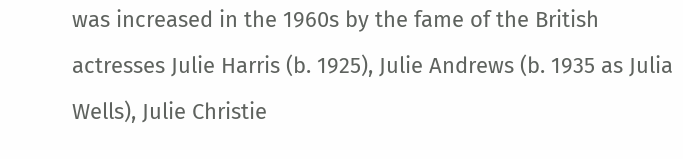was increased in the 1960s by the fame of the British actresses Julie Harris (b. 1925), Julie Andrews (b. 1935 as Julia Wells), Julie Christie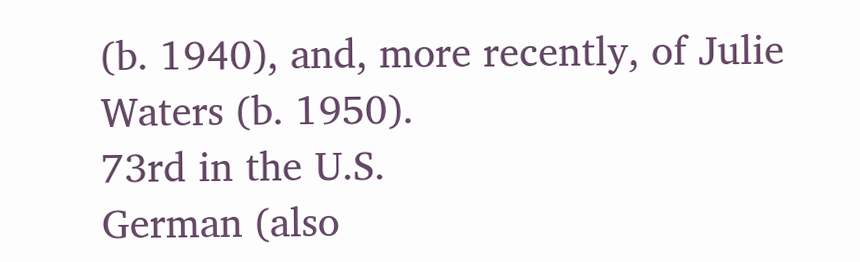(b. 1940), and, more recently, of Julie Waters (b. 1950).
73rd in the U.S.
German (also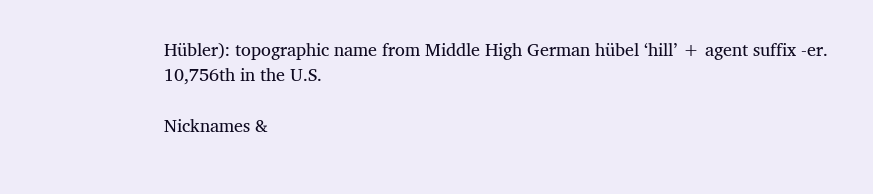Hübler): topographic name from Middle High German hübel ‘hill’ + agent suffix -er.
10,756th in the U.S.

Nicknames &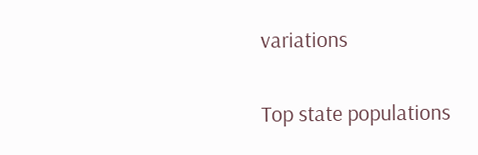variations

Top state populations